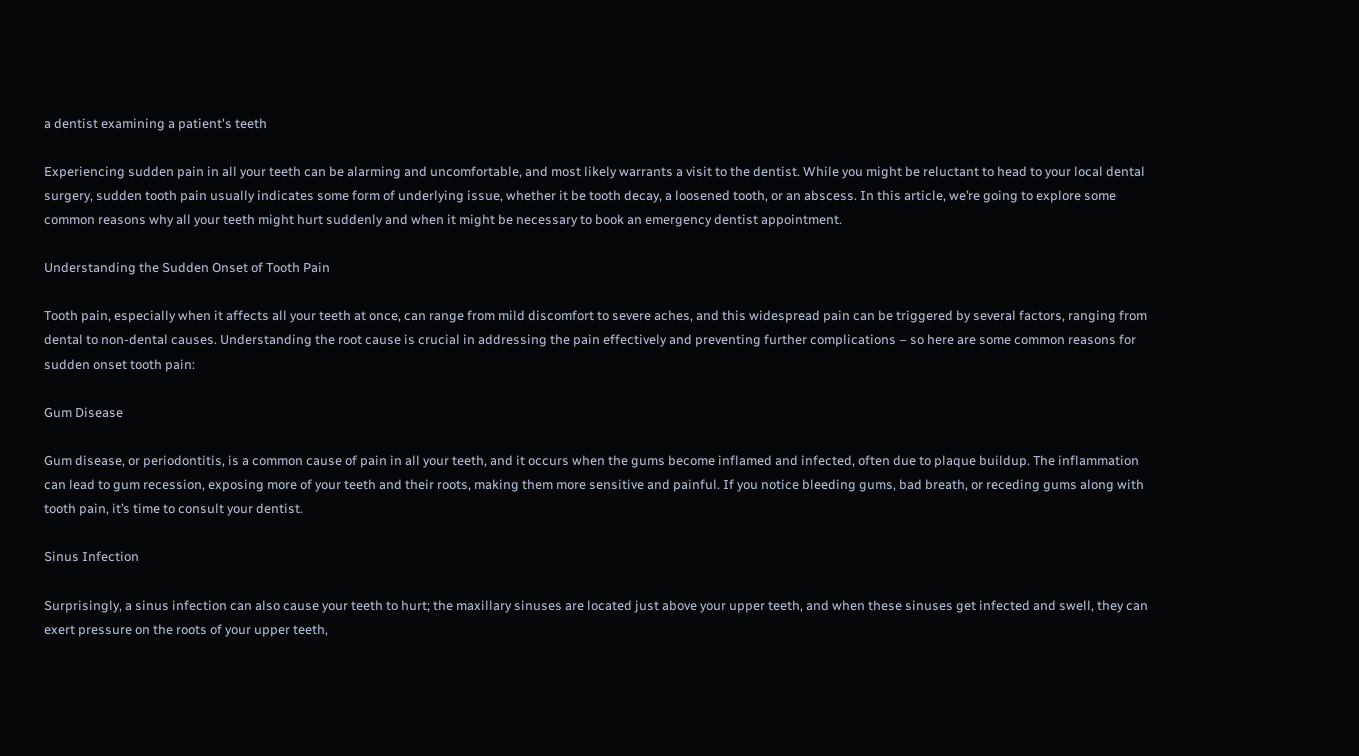a dentist examining a patient's teeth

Experiencing sudden pain in all your teeth can be alarming and uncomfortable, and most likely warrants a visit to the dentist. While you might be reluctant to head to your local dental surgery, sudden tooth pain usually indicates some form of underlying issue, whether it be tooth decay, a loosened tooth, or an abscess. In this article, we’re going to explore some common reasons why all your teeth might hurt suddenly and when it might be necessary to book an emergency dentist appointment.

Understanding the Sudden Onset of Tooth Pain

Tooth pain, especially when it affects all your teeth at once, can range from mild discomfort to severe aches, and this widespread pain can be triggered by several factors, ranging from dental to non-dental causes. Understanding the root cause is crucial in addressing the pain effectively and preventing further complications – so here are some common reasons for sudden onset tooth pain:

Gum Disease

Gum disease, or periodontitis, is a common cause of pain in all your teeth, and it occurs when the gums become inflamed and infected, often due to plaque buildup. The inflammation can lead to gum recession, exposing more of your teeth and their roots, making them more sensitive and painful. If you notice bleeding gums, bad breath, or receding gums along with tooth pain, it’s time to consult your dentist.

Sinus Infection

Surprisingly, a sinus infection can also cause your teeth to hurt; the maxillary sinuses are located just above your upper teeth, and when these sinuses get infected and swell, they can exert pressure on the roots of your upper teeth,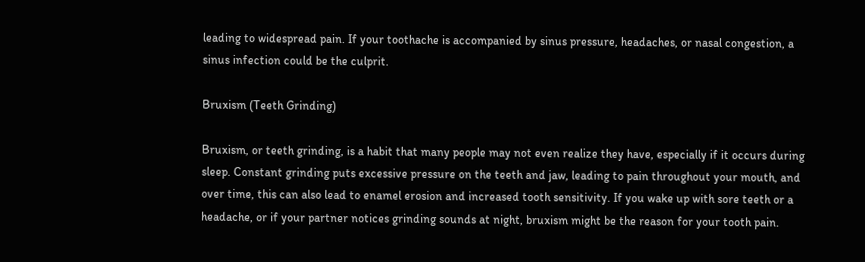leading to widespread pain. If your toothache is accompanied by sinus pressure, headaches, or nasal congestion, a sinus infection could be the culprit.

Bruxism (Teeth Grinding)

Bruxism, or teeth grinding, is a habit that many people may not even realize they have, especially if it occurs during sleep. Constant grinding puts excessive pressure on the teeth and jaw, leading to pain throughout your mouth, and over time, this can also lead to enamel erosion and increased tooth sensitivity. If you wake up with sore teeth or a headache, or if your partner notices grinding sounds at night, bruxism might be the reason for your tooth pain.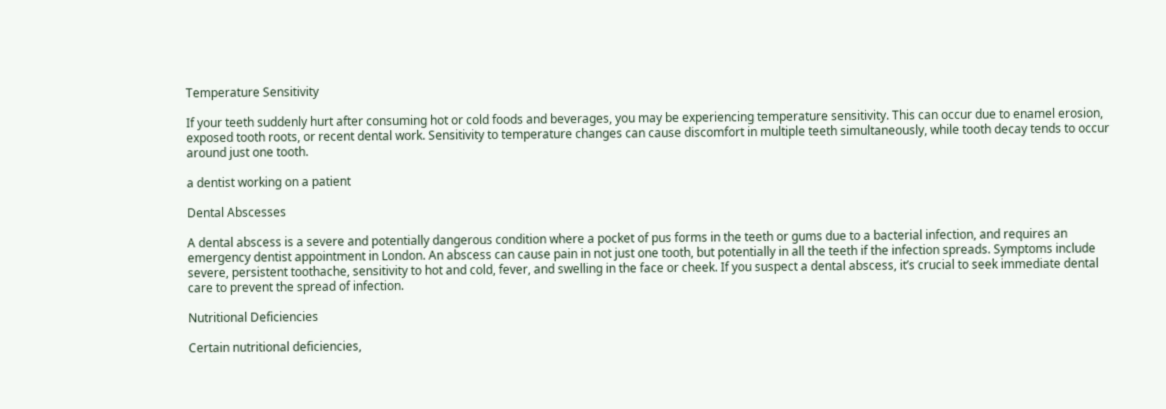Temperature Sensitivity

If your teeth suddenly hurt after consuming hot or cold foods and beverages, you may be experiencing temperature sensitivity. This can occur due to enamel erosion, exposed tooth roots, or recent dental work. Sensitivity to temperature changes can cause discomfort in multiple teeth simultaneously, while tooth decay tends to occur around just one tooth.

a dentist working on a patient

Dental Abscesses

A dental abscess is a severe and potentially dangerous condition where a pocket of pus forms in the teeth or gums due to a bacterial infection, and requires an emergency dentist appointment in London. An abscess can cause pain in not just one tooth, but potentially in all the teeth if the infection spreads. Symptoms include severe, persistent toothache, sensitivity to hot and cold, fever, and swelling in the face or cheek. If you suspect a dental abscess, it’s crucial to seek immediate dental care to prevent the spread of infection.

Nutritional Deficiencies

Certain nutritional deficiencies,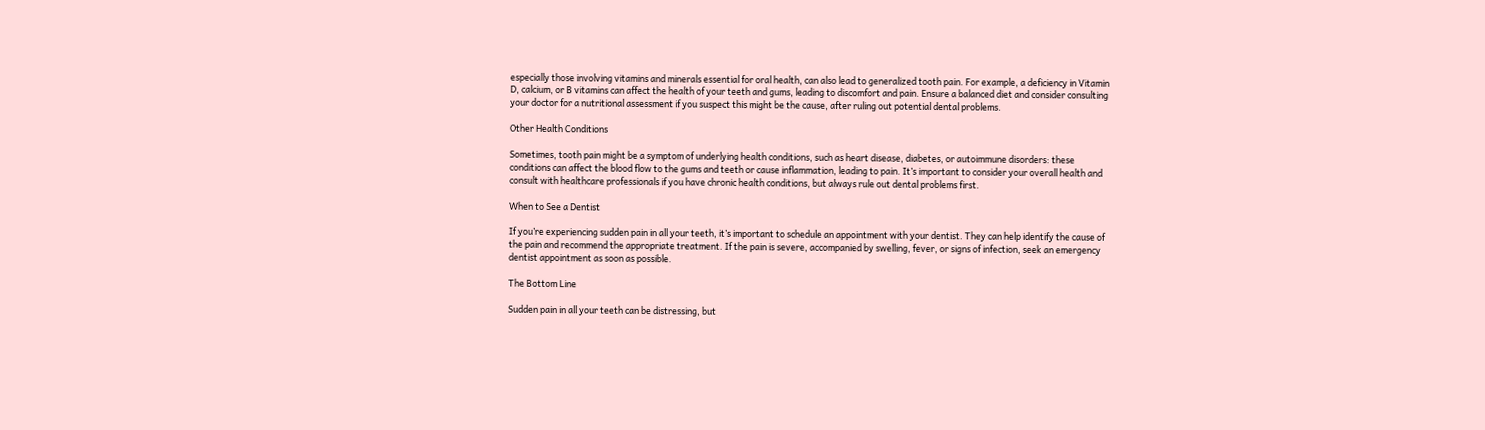especially those involving vitamins and minerals essential for oral health, can also lead to generalized tooth pain. For example, a deficiency in Vitamin D, calcium, or B vitamins can affect the health of your teeth and gums, leading to discomfort and pain. Ensure a balanced diet and consider consulting your doctor for a nutritional assessment if you suspect this might be the cause, after ruling out potential dental problems.

Other Health Conditions

Sometimes, tooth pain might be a symptom of underlying health conditions, such as heart disease, diabetes, or autoimmune disorders: these conditions can affect the blood flow to the gums and teeth or cause inflammation, leading to pain. It’s important to consider your overall health and consult with healthcare professionals if you have chronic health conditions, but always rule out dental problems first.

When to See a Dentist

If you’re experiencing sudden pain in all your teeth, it’s important to schedule an appointment with your dentist. They can help identify the cause of the pain and recommend the appropriate treatment. If the pain is severe, accompanied by swelling, fever, or signs of infection, seek an emergency dentist appointment as soon as possible.

The Bottom Line

Sudden pain in all your teeth can be distressing, but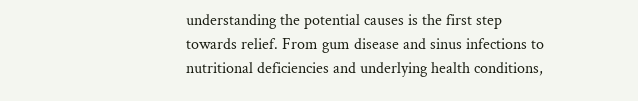understanding the potential causes is the first step towards relief. From gum disease and sinus infections to nutritional deficiencies and underlying health conditions,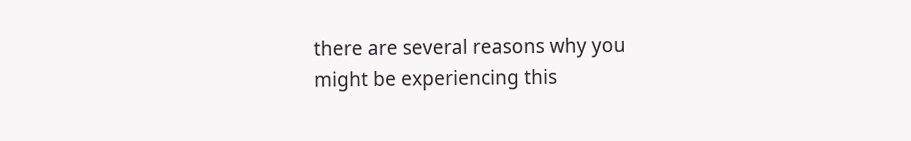there are several reasons why you might be experiencing this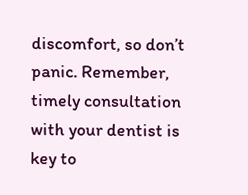discomfort, so don’t panic. Remember, timely consultation with your dentist is key to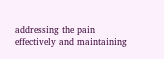addressing the pain effectively and maintaining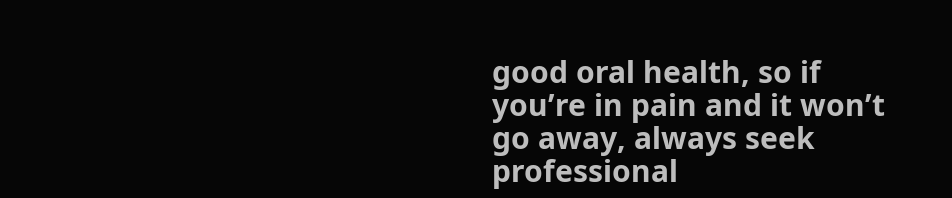good oral health, so if you’re in pain and it won’t go away, always seek professional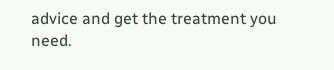advice and get the treatment you need.